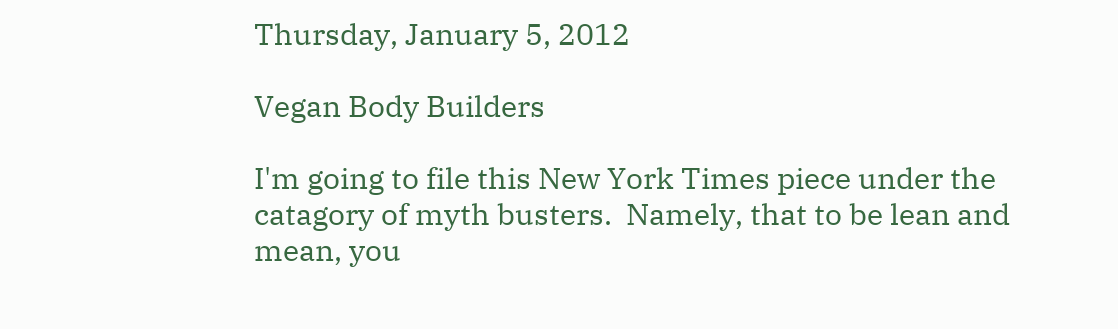Thursday, January 5, 2012

Vegan Body Builders

I'm going to file this New York Times piece under the catagory of myth busters.  Namely, that to be lean and mean, you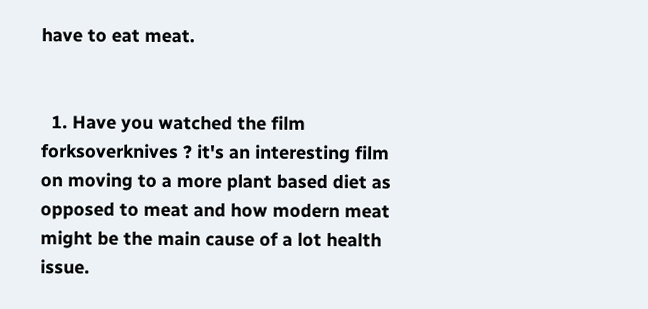have to eat meat.


  1. Have you watched the film forksoverknives ? it's an interesting film on moving to a more plant based diet as opposed to meat and how modern meat might be the main cause of a lot health issue.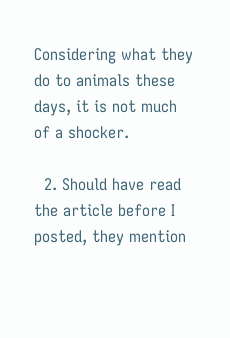Considering what they do to animals these days, it is not much of a shocker.

  2. Should have read the article before I posted, they mention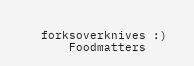forksoverknives :)
    Foodmatters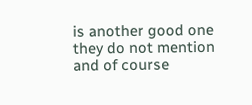is another good one they do not mention and of course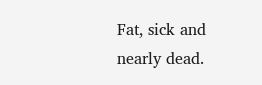Fat, sick and nearly dead.